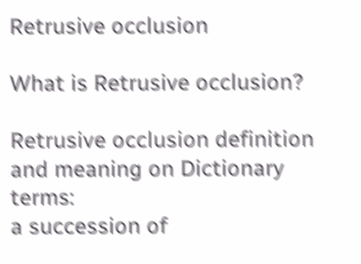Retrusive occlusion

What is Retrusive occlusion?

Retrusive occlusion definition and meaning on Dictionary terms:
a succession of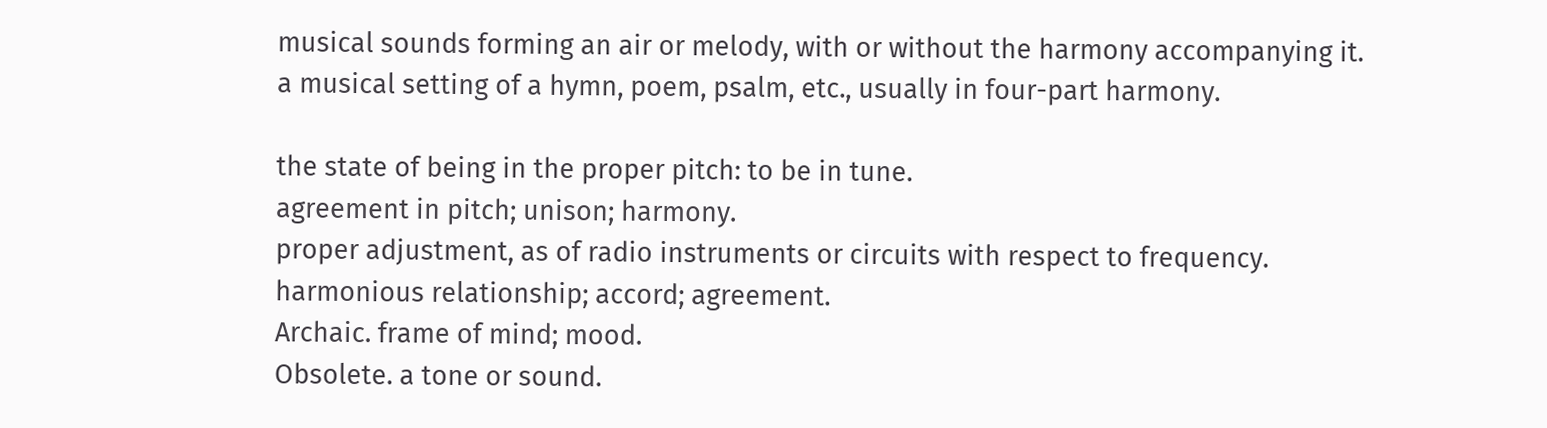musical sounds forming an air or melody, with or without the harmony accompanying it.
a musical setting of a hymn, poem, psalm, etc., usually in four-part harmony.

the state of being in the proper pitch: to be in tune.
agreement in pitch; unison; harmony.
proper adjustment, as of radio instruments or circuits with respect to frequency.
harmonious relationship; accord; agreement.
Archaic. frame of mind; mood.
Obsolete. a tone or sound.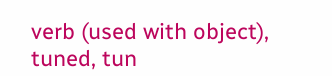verb (used with object), tuned, tun